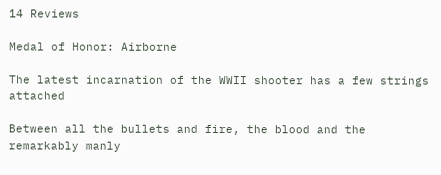14 Reviews

Medal of Honor: Airborne

The latest incarnation of the WWII shooter has a few strings attached

Between all the bullets and fire, the blood and the remarkably manly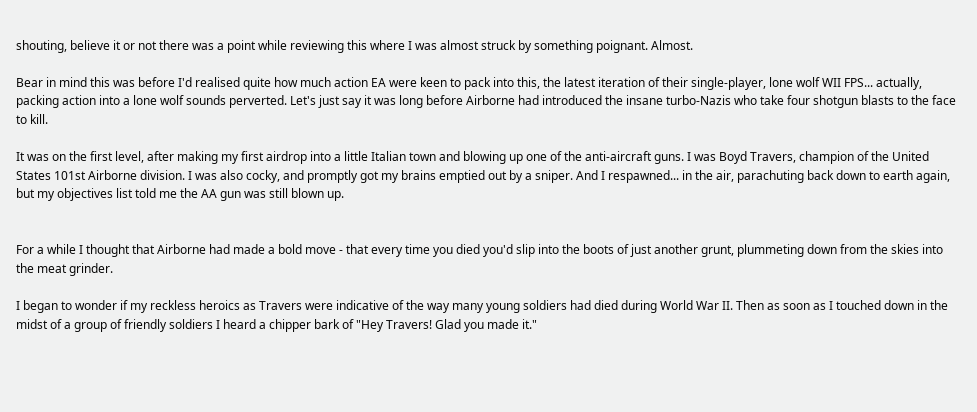shouting, believe it or not there was a point while reviewing this where I was almost struck by something poignant. Almost.

Bear in mind this was before I'd realised quite how much action EA were keen to pack into this, the latest iteration of their single-player, lone wolf WII FPS... actually, packing action into a lone wolf sounds perverted. Let's just say it was long before Airborne had introduced the insane turbo-Nazis who take four shotgun blasts to the face to kill.

It was on the first level, after making my first airdrop into a little Italian town and blowing up one of the anti-aircraft guns. I was Boyd Travers, champion of the United States 101st Airborne division. I was also cocky, and promptly got my brains emptied out by a sniper. And I respawned... in the air, parachuting back down to earth again, but my objectives list told me the AA gun was still blown up.


For a while I thought that Airborne had made a bold move - that every time you died you'd slip into the boots of just another grunt, plummeting down from the skies into the meat grinder.

I began to wonder if my reckless heroics as Travers were indicative of the way many young soldiers had died during World War II. Then as soon as I touched down in the midst of a group of friendly soldiers I heard a chipper bark of "Hey Travers! Glad you made it."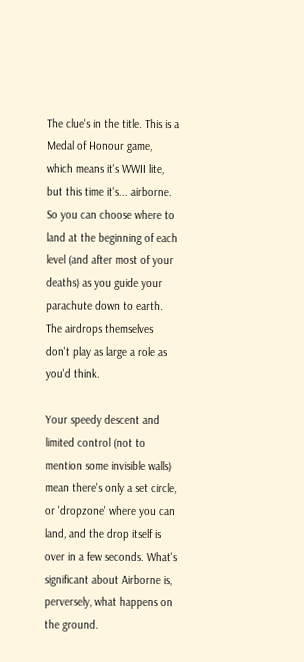The clue's in the title. This is a Medal of Honour game, which means it's WWII lite, but this time it's... airborne. So you can choose where to land at the beginning of each level (and after most of your deaths) as you guide your parachute down to earth. The airdrops themselves don't play as large a role as you'd think.

Your speedy descent and limited control (not to mention some invisible walls) mean there's only a set circle, or 'dropzone' where you can land, and the drop itself is over in a few seconds. What's significant about Airborne is, perversely, what happens on the ground.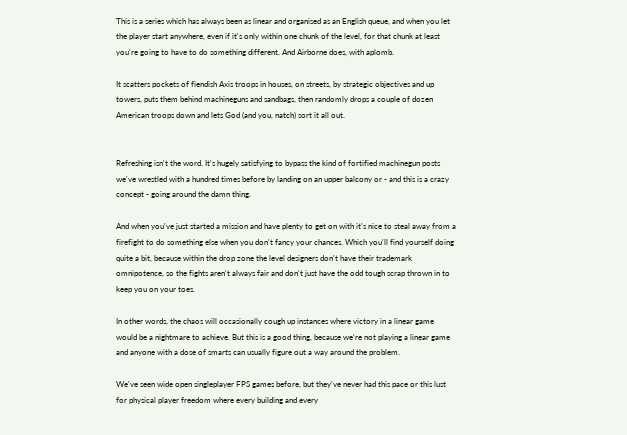This is a series which has always been as linear and organised as an English queue, and when you let the player start anywhere, even if it's only within one chunk of the level, for that chunk at least you're going to have to do something different. And Airborne does, with aplomb.

It scatters pockets of fiendish Axis troops in houses, on streets, by strategic objectives and up towers, puts them behind machineguns and sandbags, then randomly drops a couple of dozen American troops down and lets God (and you, natch) sort it all out.


Refreshing isn't the word. It's hugely satisfying to bypass the kind of fortified machinegun posts we've wrestled with a hundred times before by landing on an upper balcony or - and this is a crazy concept - going around the damn thing.

And when you've just started a mission and have plenty to get on with it's nice to steal away from a firefight to do something else when you don't fancy your chances. Which you'll find yourself doing quite a bit, because within the drop zone the level designers don't have their trademark omnipotence, so the fights aren't always fair and don't just have the odd tough scrap thrown in to keep you on your toes.

In other words, the chaos will occasionally cough up instances where victory in a linear game would be a nightmare to achieve. But this is a good thing, because we're not playing a linear game and anyone with a dose of smarts can usually figure out a way around the problem.

We've seen wide open singleplayer FPS games before, but they've never had this pace or this lust for physical player freedom where every building and every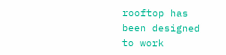rooftop has been designed to work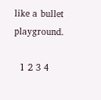like a bullet playground.

  1 2 3 4